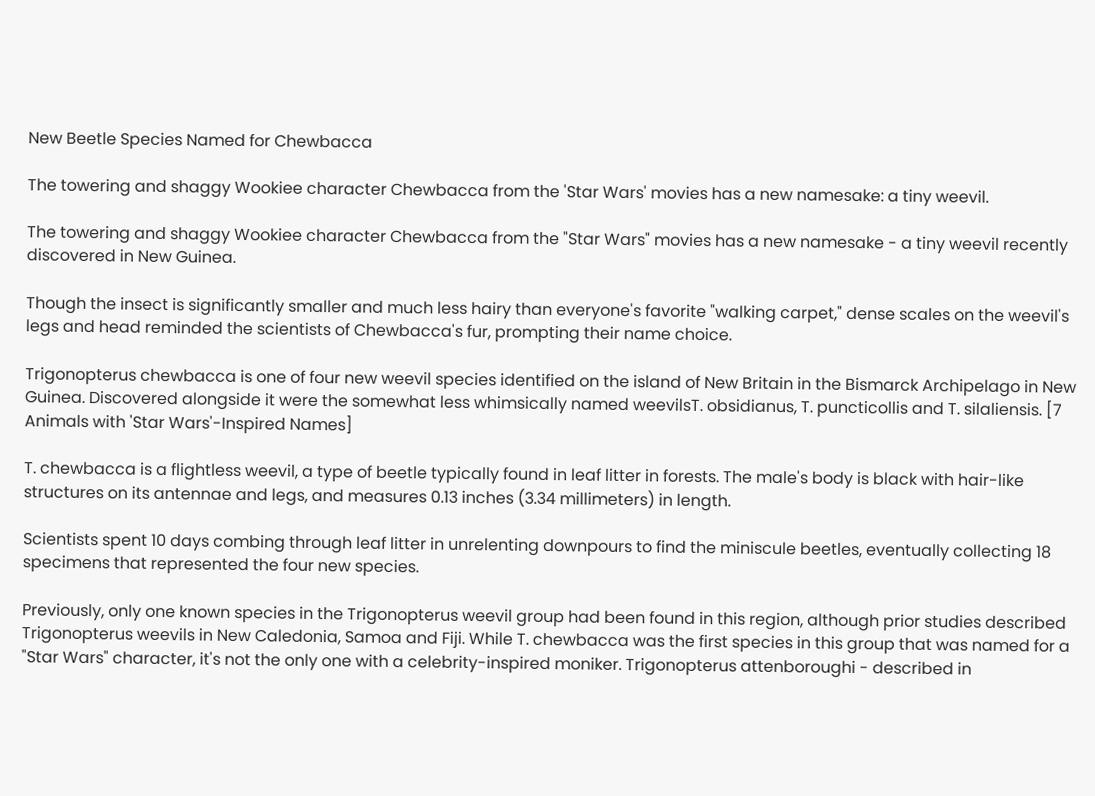New Beetle Species Named for Chewbacca

The towering and shaggy Wookiee character Chewbacca from the 'Star Wars' movies has a new namesake: a tiny weevil.

The towering and shaggy Wookiee character Chewbacca from the "Star Wars" movies has a new namesake - a tiny weevil recently discovered in New Guinea.

Though the insect is significantly smaller and much less hairy than everyone's favorite "walking carpet," dense scales on the weevil's legs and head reminded the scientists of Chewbacca's fur, prompting their name choice.

Trigonopterus chewbacca is one of four new weevil species identified on the island of New Britain in the Bismarck Archipelago in New Guinea. Discovered alongside it were the somewhat less whimsically named weevilsT. obsidianus, T. puncticollis and T. silaliensis. [7 Animals with 'Star Wars'-Inspired Names]

T. chewbacca is a flightless weevil, a type of beetle typically found in leaf litter in forests. The male's body is black with hair-like structures on its antennae and legs, and measures 0.13 inches (3.34 millimeters) in length.

Scientists spent 10 days combing through leaf litter in unrelenting downpours to find the miniscule beetles, eventually collecting 18 specimens that represented the four new species.

Previously, only one known species in the Trigonopterus weevil group had been found in this region, although prior studies described Trigonopterus weevils in New Caledonia, Samoa and Fiji. While T. chewbacca was the first species in this group that was named for a "Star Wars" character, it's not the only one with a celebrity-inspired moniker. Trigonopterus attenboroughi - described in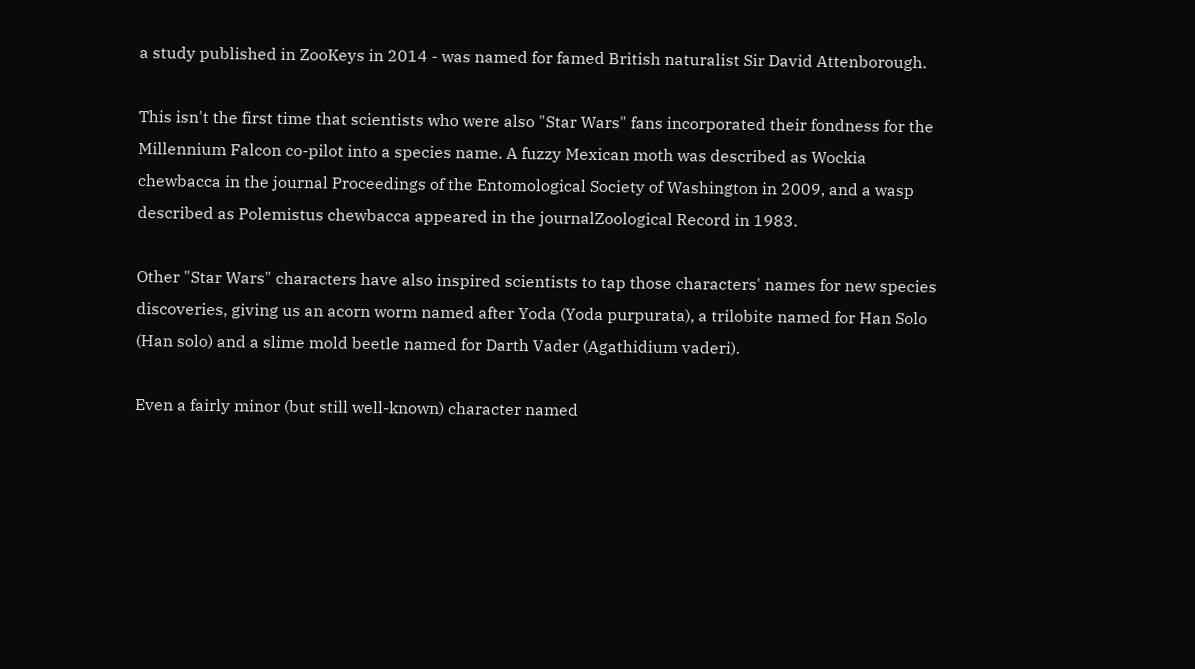a study published in ZooKeys in 2014 - was named for famed British naturalist Sir David Attenborough.

This isn't the first time that scientists who were also "Star Wars" fans incorporated their fondness for the Millennium Falcon co-pilot into a species name. A fuzzy Mexican moth was described as Wockia chewbacca in the journal Proceedings of the Entomological Society of Washington in 2009, and a wasp described as Polemistus chewbacca appeared in the journalZoological Record in 1983.

Other "Star Wars" characters have also inspired scientists to tap those characters' names for new species discoveries, giving us an acorn worm named after Yoda (Yoda purpurata), a trilobite named for Han Solo (Han solo) and a slime mold beetle named for Darth Vader (Agathidium vaderi).

Even a fairly minor (but still well-known) character named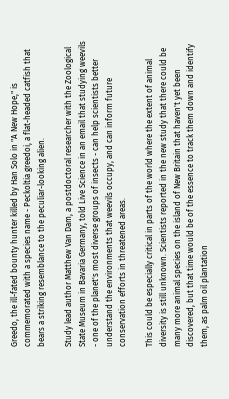Greedo, the ill-fated bounty hunter killed by Han Solo in "A New Hope," is commemorated with a species name - Peckoltia greedoi, a flat-headed catfish that bears a striking resemblance to the peculiar-looking alien.

Study lead author Matthew Van Dam, a postdoctoral researcher with the Zoological State Museum in Bavaria Germany, told Live Science in an email that studying weevils - one of the planet's most diverse groups of insects - can help scientists better understand the environments that weevils occupy, and can inform future conservation efforts in threatened areas.

This could be especially critical in parts of the world where the extent of animal diversity is still unknown. Scientists reported in the new study that there could be many more animal species on the island of New Britain that haven't yet been discovered, but that time would be of the essence to track them down and identify them, as palm oil plantation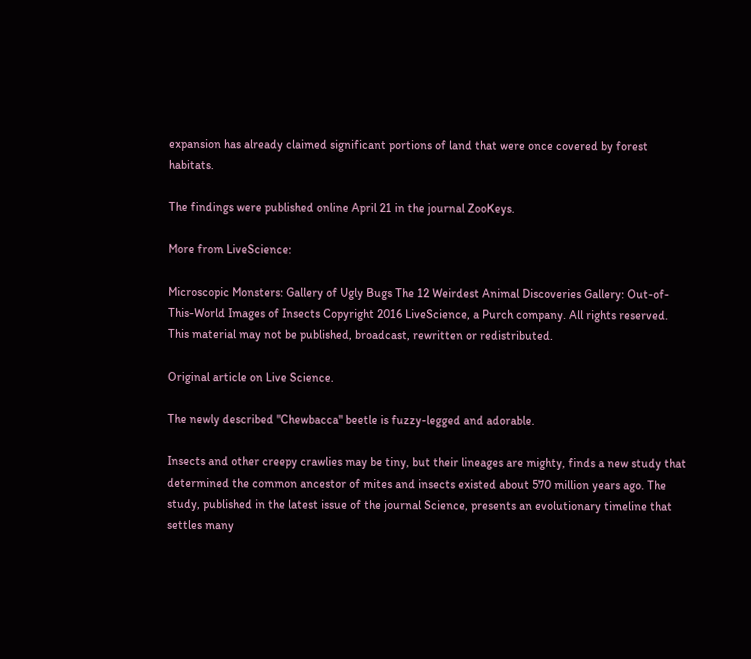expansion has already claimed significant portions of land that were once covered by forest habitats.

The findings were published online April 21 in the journal ZooKeys.

More from LiveScience:

Microscopic Monsters: Gallery of Ugly Bugs The 12 Weirdest Animal Discoveries Gallery: Out-of-This-World Images of Insects Copyright 2016 LiveScience, a Purch company. All rights reserved. This material may not be published, broadcast, rewritten or redistributed.

Original article on Live Science.

The newly described "Chewbacca" beetle is fuzzy-legged and adorable.

Insects and other creepy crawlies may be tiny, but their lineages are mighty, finds a new study that determined the common ancestor of mites and insects existed about 570 million years ago. The study, published in the latest issue of the journal Science, presents an evolutionary timeline that settles many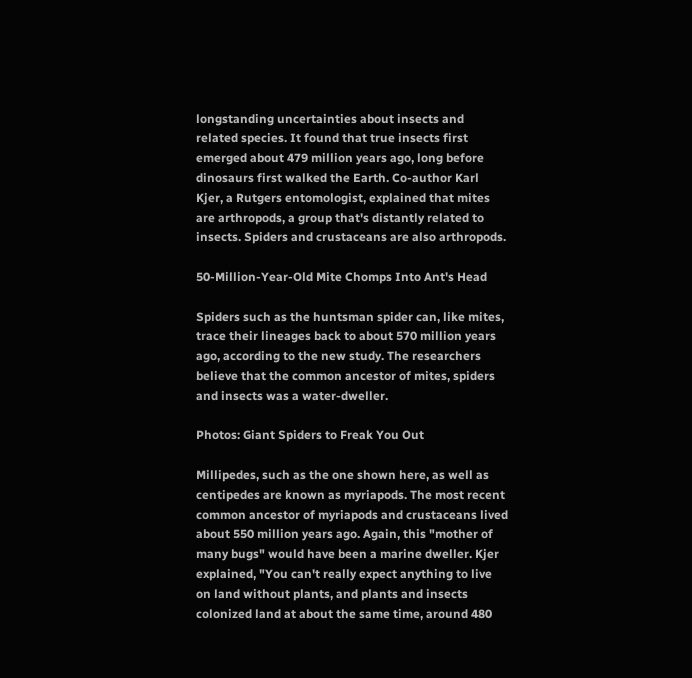longstanding uncertainties about insects and related species. It found that true insects first emerged about 479 million years ago, long before dinosaurs first walked the Earth. Co-author Karl Kjer, a Rutgers entomologist, explained that mites are arthropods, a group that's distantly related to insects. Spiders and crustaceans are also arthropods.

50-Million-Year-Old Mite Chomps Into Ant's Head

Spiders such as the huntsman spider can, like mites, trace their lineages back to about 570 million years ago, according to the new study. The researchers believe that the common ancestor of mites, spiders and insects was a water-dweller.

Photos: Giant Spiders to Freak You Out

Millipedes, such as the one shown here, as well as centipedes are known as myriapods. The most recent common ancestor of myriapods and crustaceans lived about 550 million years ago. Again, this "mother of many bugs" would have been a marine dweller. Kjer explained, "You can't really expect anything to live on land without plants, and plants and insects colonized land at about the same time, around 480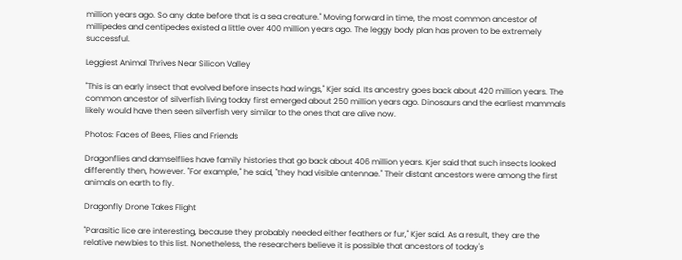million years ago. So any date before that is a sea creature." Moving forward in time, the most common ancestor of millipedes and centipedes existed a little over 400 million years ago. The leggy body plan has proven to be extremely successful.

Leggiest Animal Thrives Near Silicon Valley

"This is an early insect that evolved before insects had wings," Kjer said. Its ancestry goes back about 420 million years. The common ancestor of silverfish living today first emerged about 250 million years ago. Dinosaurs and the earliest mammals likely would have then seen silverfish very similar to the ones that are alive now.

Photos: Faces of Bees, Flies and Friends

Dragonflies and damselflies have family histories that go back about 406 million years. Kjer said that such insects looked differently then, however. "For example," he said, "they had visible antennae." Their distant ancestors were among the first animals on earth to fly.

Dragonfly Drone Takes Flight

"Parasitic lice are interesting, because they probably needed either feathers or fur," Kjer said. As a result, they are the relative newbies to this list. Nonetheless, the researchers believe it is possible that ancestors of today's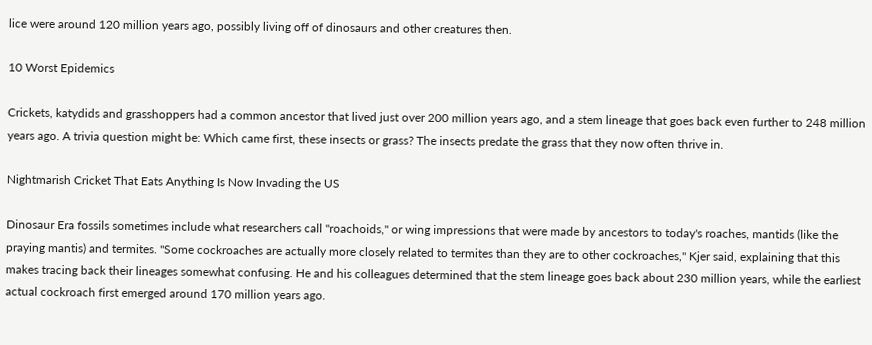lice were around 120 million years ago, possibly living off of dinosaurs and other creatures then.

10 Worst Epidemics

Crickets, katydids and grasshoppers had a common ancestor that lived just over 200 million years ago, and a stem lineage that goes back even further to 248 million years ago. A trivia question might be: Which came first, these insects or grass? The insects predate the grass that they now often thrive in.

Nightmarish Cricket That Eats Anything Is Now Invading the US

Dinosaur Era fossils sometimes include what researchers call "roachoids," or wing impressions that were made by ancestors to today's roaches, mantids (like the praying mantis) and termites. "Some cockroaches are actually more closely related to termites than they are to other cockroaches," Kjer said, explaining that this makes tracing back their lineages somewhat confusing. He and his colleagues determined that the stem lineage goes back about 230 million years, while the earliest actual cockroach first emerged around 170 million years ago.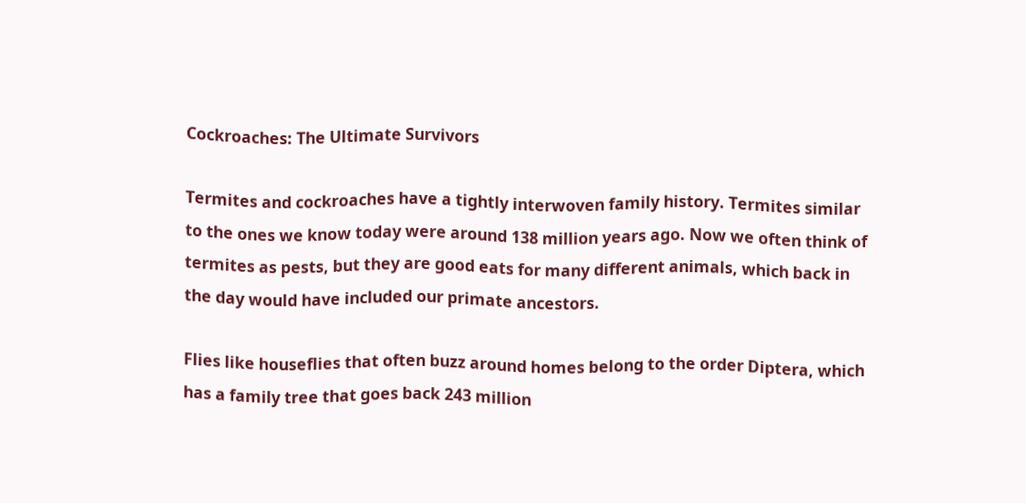Cockroaches: The Ultimate Survivors

Termites and cockroaches have a tightly interwoven family history. Termites similar to the ones we know today were around 138 million years ago. Now we often think of termites as pests, but they are good eats for many different animals, which back in the day would have included our primate ancestors.

Flies like houseflies that often buzz around homes belong to the order Diptera, which has a family tree that goes back 243 million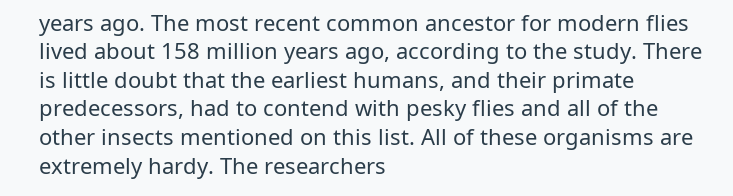years ago. The most recent common ancestor for modern flies lived about 158 million years ago, according to the study. There is little doubt that the earliest humans, and their primate predecessors, had to contend with pesky flies and all of the other insects mentioned on this list. All of these organisms are extremely hardy. The researchers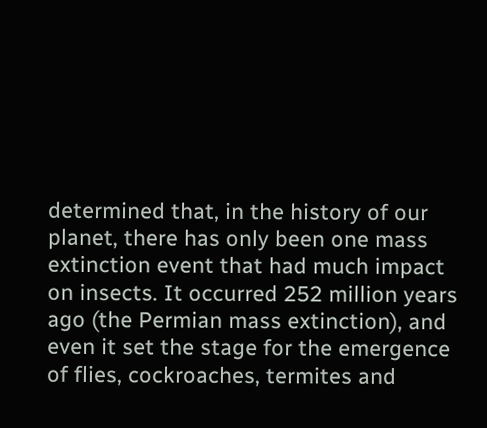determined that, in the history of our planet, there has only been one mass extinction event that had much impact on insects. It occurred 252 million years ago (the Permian mass extinction), and even it set the stage for the emergence of flies, cockroaches, termites and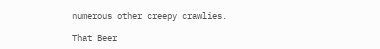numerous other creepy crawlies.

That Beer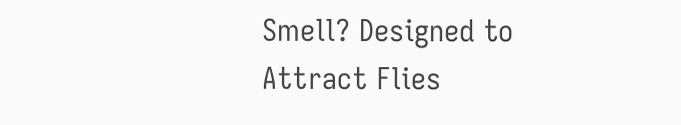Smell? Designed to Attract Flies